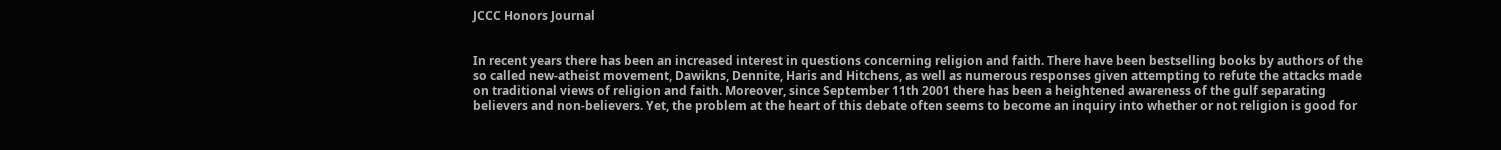JCCC Honors Journal


In recent years there has been an increased interest in questions concerning religion and faith. There have been bestselling books by authors of the so called new-atheist movement, Dawikns, Dennite, Haris and Hitchens, as well as numerous responses given attempting to refute the attacks made on traditional views of religion and faith. Moreover, since September 11th 2001 there has been a heightened awareness of the gulf separating believers and non-believers. Yet, the problem at the heart of this debate often seems to become an inquiry into whether or not religion is good for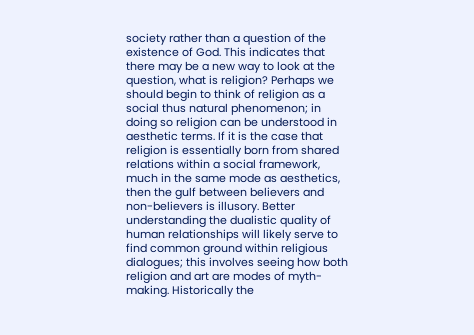society rather than a question of the existence of God. This indicates that there may be a new way to look at the question, what is religion? Perhaps we should begin to think of religion as a social thus natural phenomenon; in doing so religion can be understood in aesthetic terms. If it is the case that religion is essentially born from shared relations within a social framework, much in the same mode as aesthetics, then the gulf between believers and non-believers is illusory. Better understanding the dualistic quality of human relationships will likely serve to find common ground within religious dialogues; this involves seeing how both religion and art are modes of myth-making. Historically the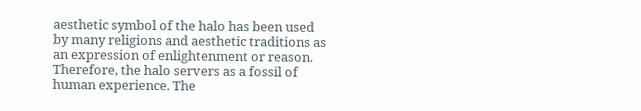aesthetic symbol of the halo has been used by many religions and aesthetic traditions as an expression of enlightenment or reason. Therefore, the halo servers as a fossil of human experience. The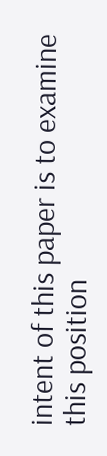intent of this paper is to examine this position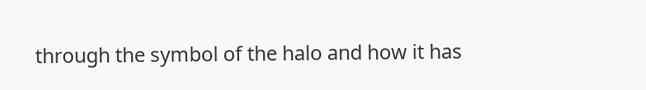through the symbol of the halo and how it has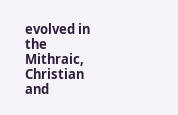evolved in the Mithraic, Christian and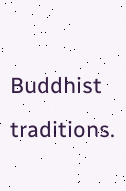Buddhist traditions.